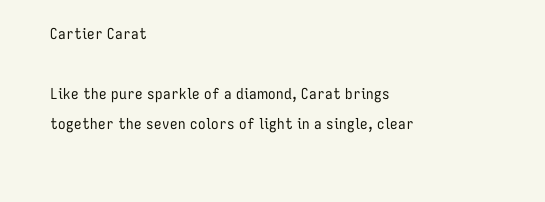Cartier Carat

Like the pure sparkle of a diamond, Carat brings together the seven colors of light in a single, clear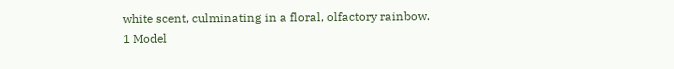white scent, culminating in a floral, olfactory rainbow.
1 Model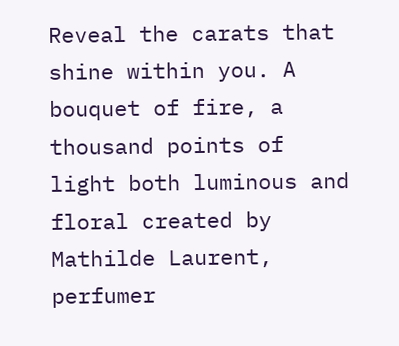Reveal the carats that shine within you. A bouquet of fire, a thousand points of light both luminous and floral created by Mathilde Laurent, perfumer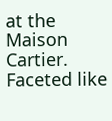at the Maison Cartier. Faceted like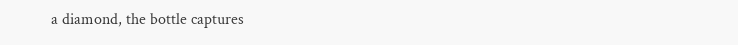a diamond, the bottle captures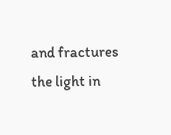and fractures the light in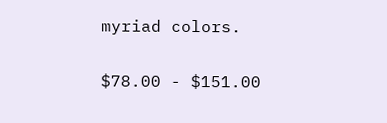myriad colors.

$78.00 - $151.00